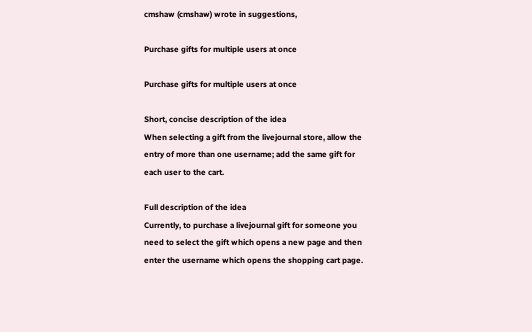cmshaw (cmshaw) wrote in suggestions,

Purchase gifts for multiple users at once

Purchase gifts for multiple users at once

Short, concise description of the idea
When selecting a gift from the livejournal store, allow the entry of more than one username; add the same gift for each user to the cart.

Full description of the idea
Currently, to purchase a livejournal gift for someone you need to select the gift which opens a new page and then enter the username which opens the shopping cart page.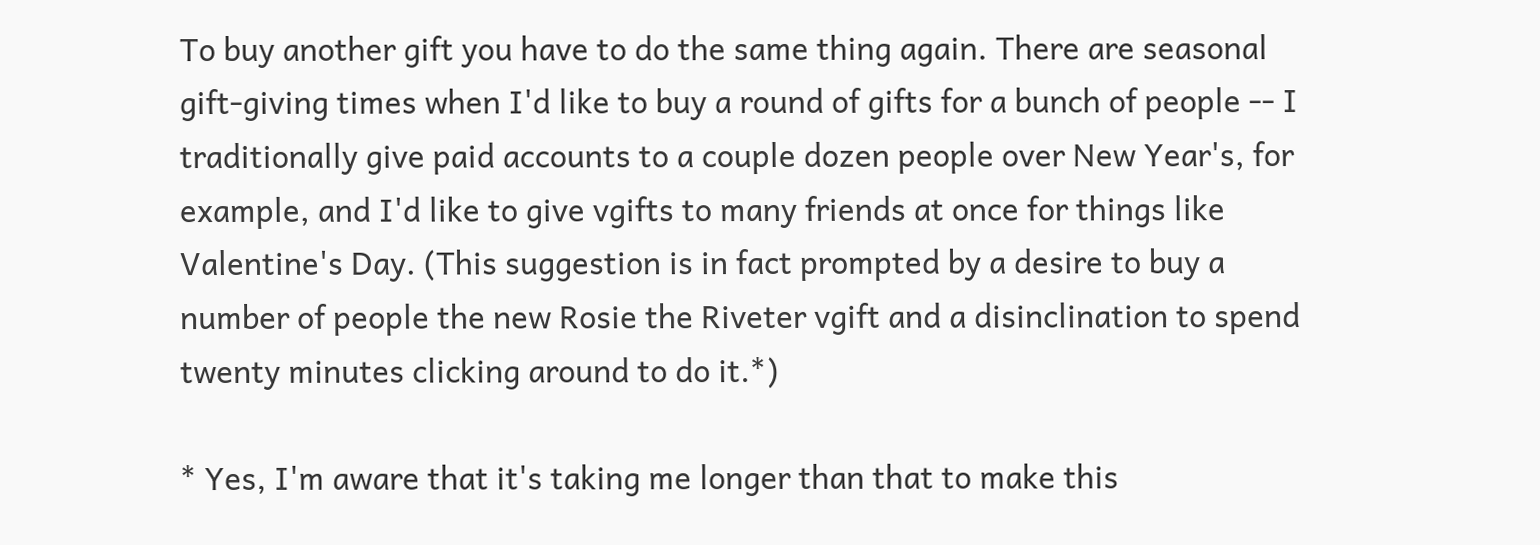To buy another gift you have to do the same thing again. There are seasonal gift-giving times when I'd like to buy a round of gifts for a bunch of people -- I traditionally give paid accounts to a couple dozen people over New Year's, for example, and I'd like to give vgifts to many friends at once for things like Valentine's Day. (This suggestion is in fact prompted by a desire to buy a number of people the new Rosie the Riveter vgift and a disinclination to spend twenty minutes clicking around to do it.*)

* Yes, I'm aware that it's taking me longer than that to make this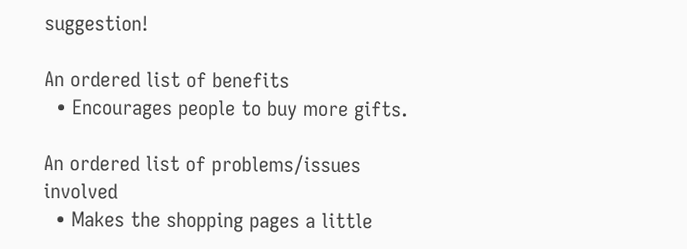suggestion!

An ordered list of benefits
  • Encourages people to buy more gifts.

An ordered list of problems/issues involved
  • Makes the shopping pages a little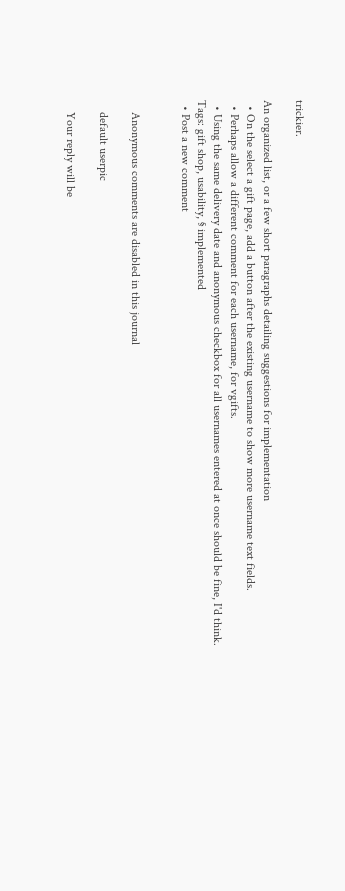trickier.

An organized list, or a few short paragraphs detailing suggestions for implementation
  • On the select a gift page, add a button after the existing username to show more username text fields.
  • Perhaps allow a different comment for each username, for vgifts.
  • Using the same delivery date and anonymous checkbox for all usernames entered at once should be fine, I'd think.
Tags: gift shop, usability, § implemented
  • Post a new comment


    Anonymous comments are disabled in this journal

    default userpic

    Your reply will be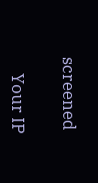screened

    Your IP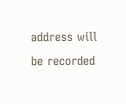address will be recorded